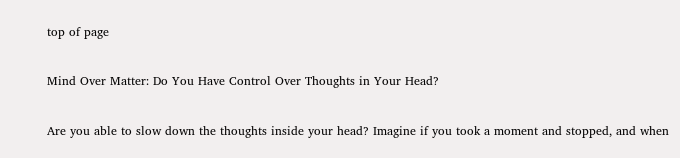top of page

Mind Over Matter: Do You Have Control Over Thoughts in Your Head?

Are you able to slow down the thoughts inside your head? Imagine if you took a moment and stopped, and when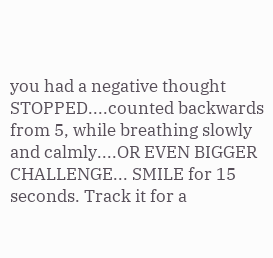you had a negative thought STOPPED....counted backwards from 5, while breathing slowly and calmly....OR EVEN BIGGER CHALLENGE... SMILE for 15 seconds. Track it for a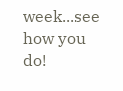week...see how you do!